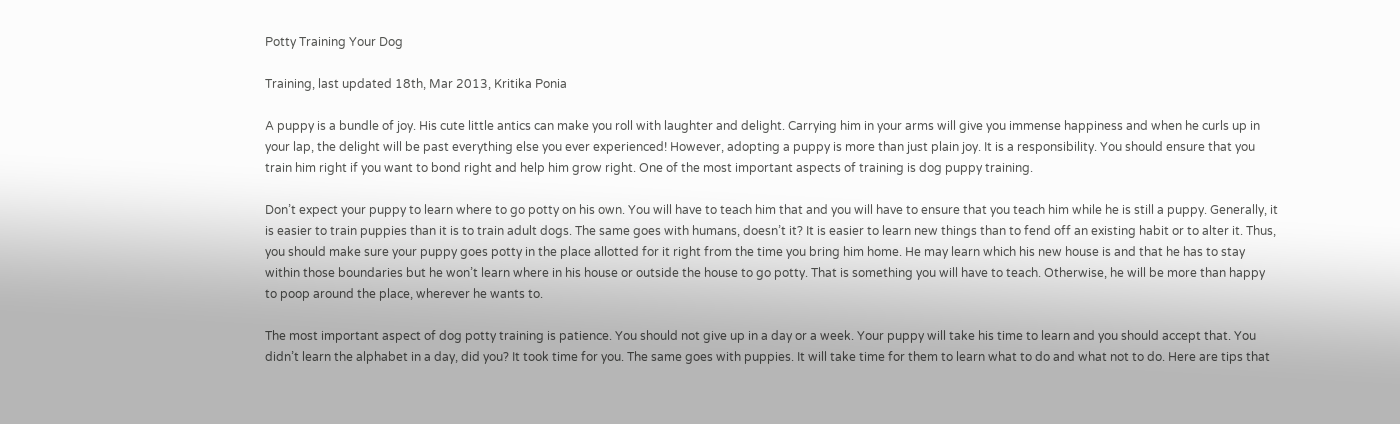Potty Training Your Dog

Training, last updated 18th, Mar 2013, Kritika Ponia

A puppy is a bundle of joy. His cute little antics can make you roll with laughter and delight. Carrying him in your arms will give you immense happiness and when he curls up in your lap, the delight will be past everything else you ever experienced! However, adopting a puppy is more than just plain joy. It is a responsibility. You should ensure that you train him right if you want to bond right and help him grow right. One of the most important aspects of training is dog puppy training.

Don’t expect your puppy to learn where to go potty on his own. You will have to teach him that and you will have to ensure that you teach him while he is still a puppy. Generally, it is easier to train puppies than it is to train adult dogs. The same goes with humans, doesn’t it? It is easier to learn new things than to fend off an existing habit or to alter it. Thus, you should make sure your puppy goes potty in the place allotted for it right from the time you bring him home. He may learn which his new house is and that he has to stay within those boundaries but he won’t learn where in his house or outside the house to go potty. That is something you will have to teach. Otherwise, he will be more than happy to poop around the place, wherever he wants to.

The most important aspect of dog potty training is patience. You should not give up in a day or a week. Your puppy will take his time to learn and you should accept that. You didn’t learn the alphabet in a day, did you? It took time for you. The same goes with puppies. It will take time for them to learn what to do and what not to do. Here are tips that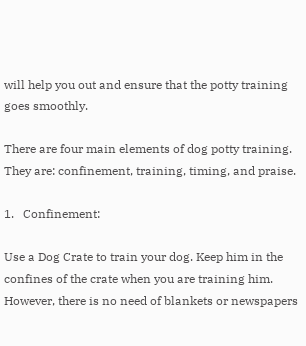will help you out and ensure that the potty training goes smoothly.

There are four main elements of dog potty training. They are: confinement, training, timing, and praise.

1.   Confinement:

Use a Dog Crate to train your dog. Keep him in the confines of the crate when you are training him. However, there is no need of blankets or newspapers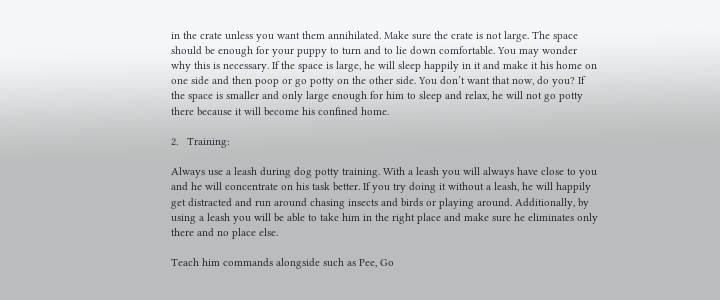in the crate unless you want them annihilated. Make sure the crate is not large. The space should be enough for your puppy to turn and to lie down comfortable. You may wonder why this is necessary. If the space is large, he will sleep happily in it and make it his home on one side and then poop or go potty on the other side. You don’t want that now, do you? If the space is smaller and only large enough for him to sleep and relax, he will not go potty there because it will become his confined home.

2.   Training:

Always use a leash during dog potty training. With a leash you will always have close to you and he will concentrate on his task better. If you try doing it without a leash, he will happily get distracted and run around chasing insects and birds or playing around. Additionally, by using a leash you will be able to take him in the right place and make sure he eliminates only there and no place else.

Teach him commands alongside such as Pee, Go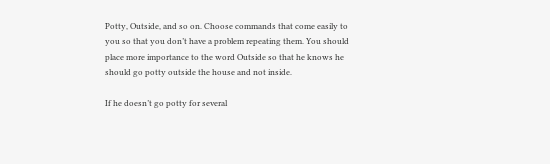Potty, Outside, and so on. Choose commands that come easily to you so that you don’t have a problem repeating them. You should place more importance to the word Outside so that he knows he should go potty outside the house and not inside.

If he doesn’t go potty for several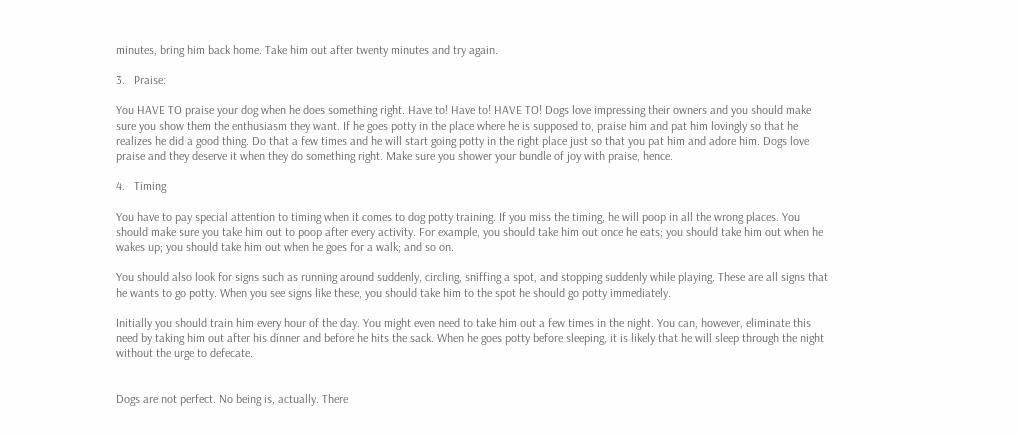minutes, bring him back home. Take him out after twenty minutes and try again.

3.   Praise:

You HAVE TO praise your dog when he does something right. Have to! Have to! HAVE TO! Dogs love impressing their owners and you should make sure you show them the enthusiasm they want. If he goes potty in the place where he is supposed to, praise him and pat him lovingly so that he realizes he did a good thing. Do that a few times and he will start going potty in the right place just so that you pat him and adore him. Dogs love praise and they deserve it when they do something right. Make sure you shower your bundle of joy with praise, hence.

4.   Timing

You have to pay special attention to timing when it comes to dog potty training. If you miss the timing, he will poop in all the wrong places. You should make sure you take him out to poop after every activity. For example, you should take him out once he eats; you should take him out when he wakes up; you should take him out when he goes for a walk; and so on.

You should also look for signs such as running around suddenly, circling, sniffing a spot, and stopping suddenly while playing. These are all signs that he wants to go potty. When you see signs like these, you should take him to the spot he should go potty immediately.

Initially you should train him every hour of the day. You might even need to take him out a few times in the night. You can, however, eliminate this need by taking him out after his dinner and before he hits the sack. When he goes potty before sleeping, it is likely that he will sleep through the night without the urge to defecate.


Dogs are not perfect. No being is, actually. There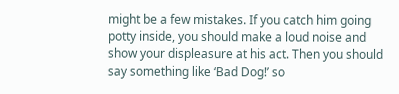might be a few mistakes. If you catch him going potty inside, you should make a loud noise and show your displeasure at his act. Then you should say something like ‘Bad Dog!’ so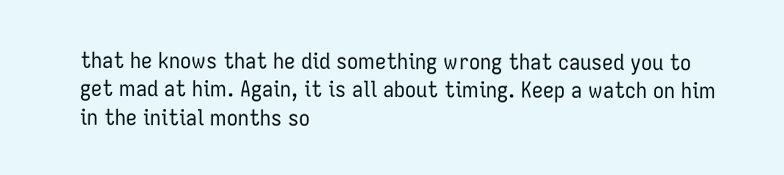that he knows that he did something wrong that caused you to get mad at him. Again, it is all about timing. Keep a watch on him in the initial months so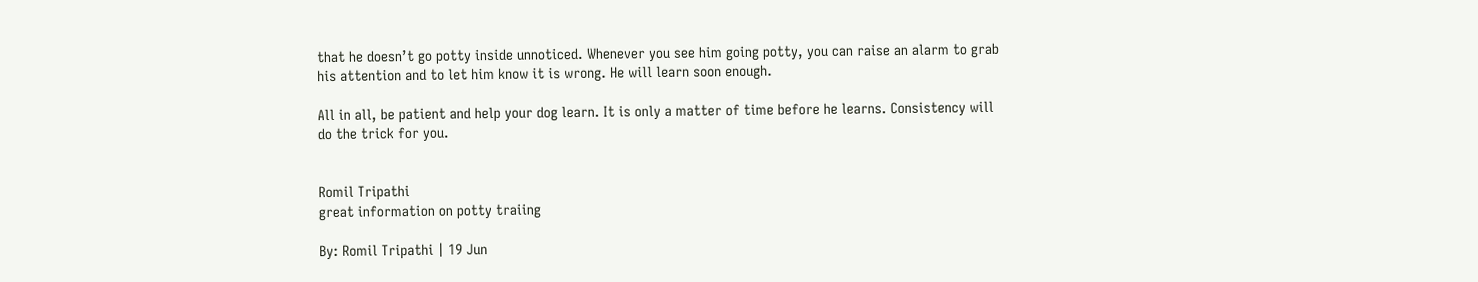that he doesn’t go potty inside unnoticed. Whenever you see him going potty, you can raise an alarm to grab his attention and to let him know it is wrong. He will learn soon enough.

All in all, be patient and help your dog learn. It is only a matter of time before he learns. Consistency will do the trick for you.


Romil Tripathi
great information on potty traiing

By: Romil Tripathi | 19 Jun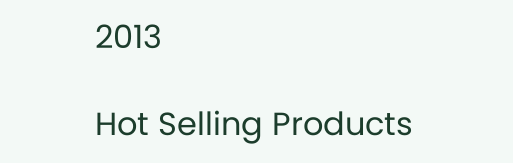2013

Hot Selling Products